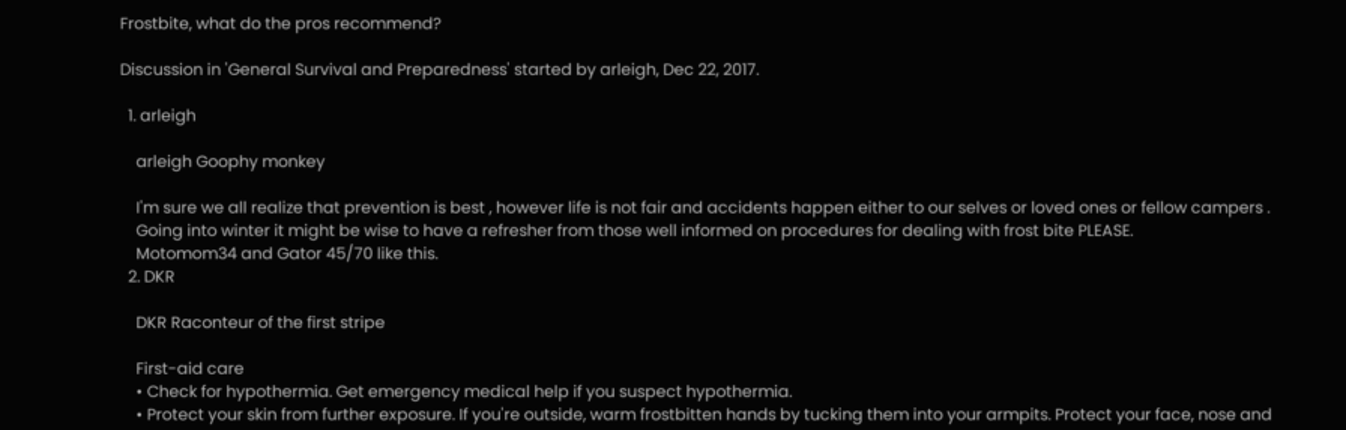Frostbite, what do the pros recommend?

Discussion in 'General Survival and Preparedness' started by arleigh, Dec 22, 2017.

  1. arleigh

    arleigh Goophy monkey

    I'm sure we all realize that prevention is best , however life is not fair and accidents happen either to our selves or loved ones or fellow campers .
    Going into winter it might be wise to have a refresher from those well informed on procedures for dealing with frost bite PLEASE.
    Motomom34 and Gator 45/70 like this.
  2. DKR

    DKR Raconteur of the first stripe

    First-aid care
    • Check for hypothermia. Get emergency medical help if you suspect hypothermia.
    • Protect your skin from further exposure. If you're outside, warm frostbitten hands by tucking them into your armpits. Protect your face, nose and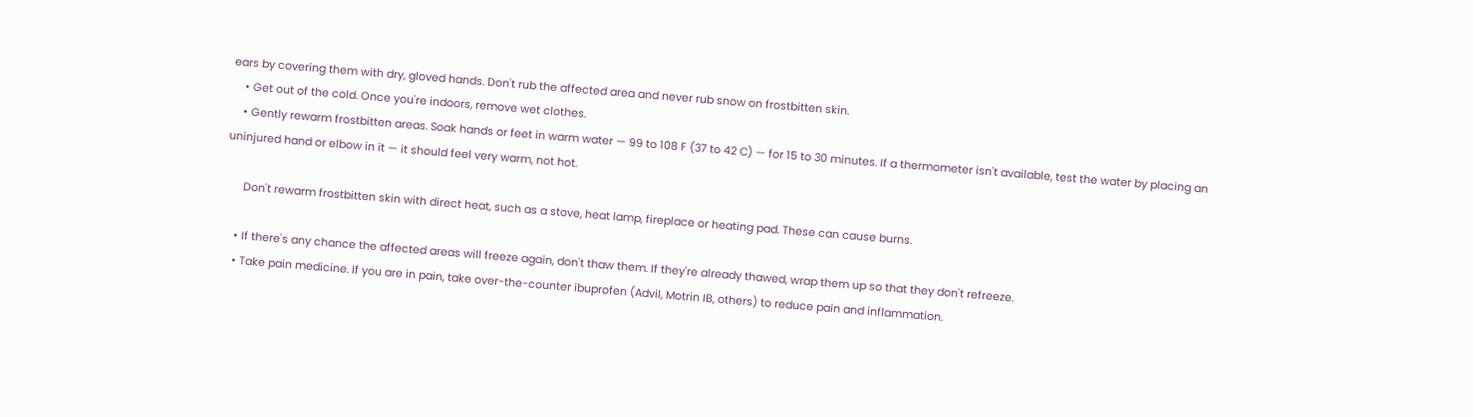ears by covering them with dry, gloved hands. Don't rub the affected area and never rub snow on frostbitten skin.
    • Get out of the cold. Once you're indoors, remove wet clothes.
    • Gently rewarm frostbitten areas. Soak hands or feet in warm water — 99 to 108 F (37 to 42 C) — for 15 to 30 minutes. If a thermometer isn't available, test the water by placing an uninjured hand or elbow in it — it should feel very warm, not hot.

      Don't rewarm frostbitten skin with direct heat, such as a stove, heat lamp, fireplace or heating pad. These can cause burns.

    • If there's any chance the affected areas will freeze again, don't thaw them. If they're already thawed, wrap them up so that they don't refreeze.
    • Take pain medicine. If you are in pain, take over-the-counter ibuprofen (Advil, Motrin IB, others) to reduce pain and inflammation.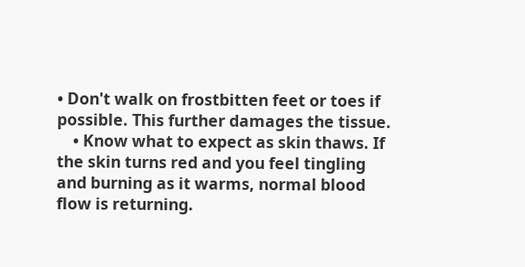• Don't walk on frostbitten feet or toes if possible. This further damages the tissue.
    • Know what to expect as skin thaws. If the skin turns red and you feel tingling and burning as it warms, normal blood flow is returning.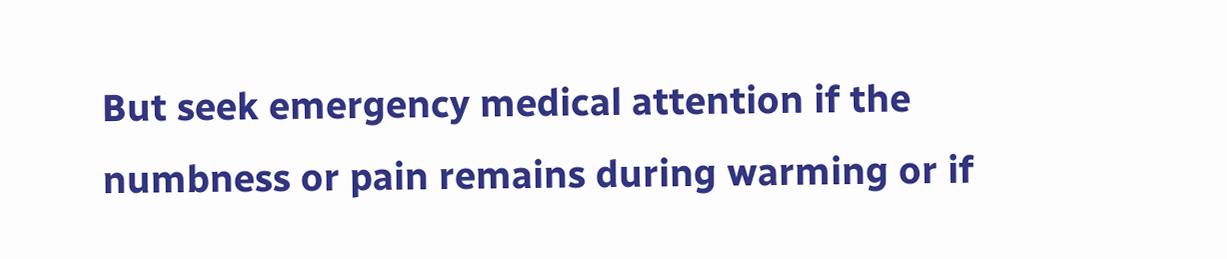But seek emergency medical attention if the numbness or pain remains during warming or if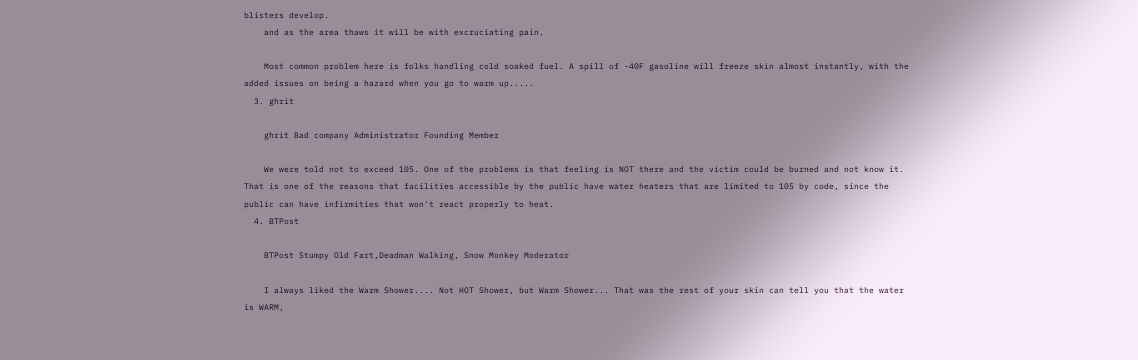blisters develop.
    and as the area thaws it will be with excruciating pain.

    Most common problem here is folks handling cold soaked fuel. A spill of -40F gasoline will freeze skin almost instantly, with the added issues on being a hazard when you go to warm up.....
  3. ghrit

    ghrit Bad company Administrator Founding Member

    We were told not to exceed 105. One of the problems is that feeling is NOT there and the victim could be burned and not know it. That is one of the reasons that facilities accessible by the public have water heaters that are limited to 105 by code, since the public can have infirmities that won't react properly to heat.
  4. BTPost

    BTPost Stumpy Old Fart,Deadman Walking, Snow Monkey Moderator

    I always liked the Warm Shower.... Not HOT Shower, but Warm Shower... That was the rest of your skin can tell you that the water is WARM,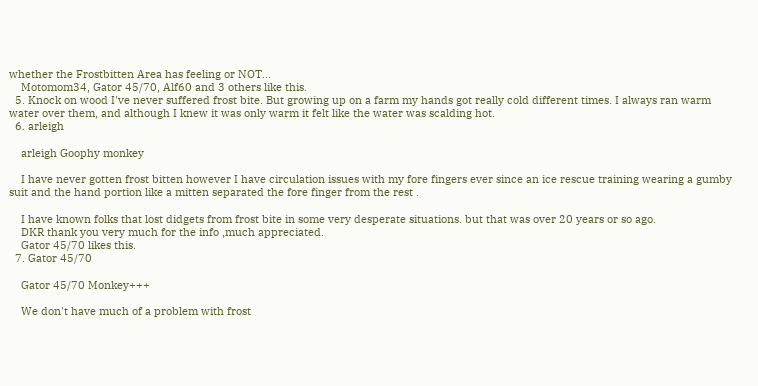whether the Frostbitten Area has feeling or NOT...
    Motomom34, Gator 45/70, Alf60 and 3 others like this.
  5. Knock on wood I've never suffered frost bite. But growing up on a farm my hands got really cold different times. I always ran warm water over them, and although I knew it was only warm it felt like the water was scalding hot.
  6. arleigh

    arleigh Goophy monkey

    I have never gotten frost bitten however I have circulation issues with my fore fingers ever since an ice rescue training wearing a gumby suit and the hand portion like a mitten separated the fore finger from the rest .

    I have known folks that lost didgets from frost bite in some very desperate situations. but that was over 20 years or so ago.
    DKR thank you very much for the info ,much appreciated.
    Gator 45/70 likes this.
  7. Gator 45/70

    Gator 45/70 Monkey+++

    We don't have much of a problem with frost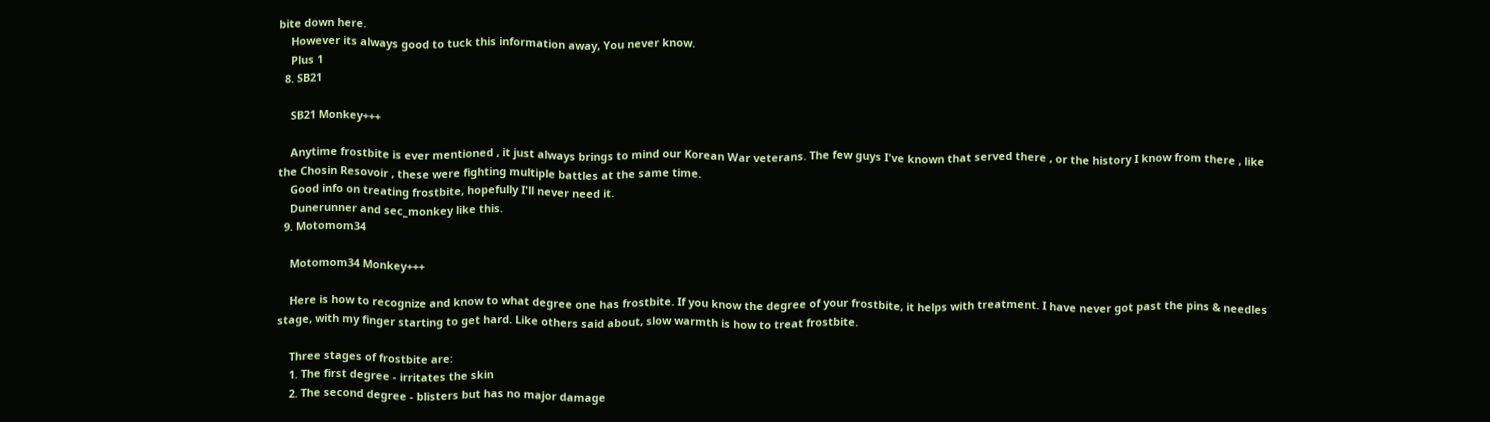bite down here.
    However its always good to tuck this information away, You never know.
    Plus 1
  8. SB21

    SB21 Monkey+++

    Anytime frostbite is ever mentioned , it just always brings to mind our Korean War veterans. The few guys I've known that served there , or the history I know from there , like the Chosin Resovoir , these were fighting multiple battles at the same time.
    Good info on treating frostbite, hopefully I'll never need it.
    Dunerunner and sec_monkey like this.
  9. Motomom34

    Motomom34 Monkey+++

    Here is how to recognize and know to what degree one has frostbite. If you know the degree of your frostbite, it helps with treatment. I have never got past the pins & needles stage, with my finger starting to get hard. Like others said about, slow warmth is how to treat frostbite.

    Three stages of frostbite are:
    1. The first degree - irritates the skin
    2. The second degree - blisters but has no major damage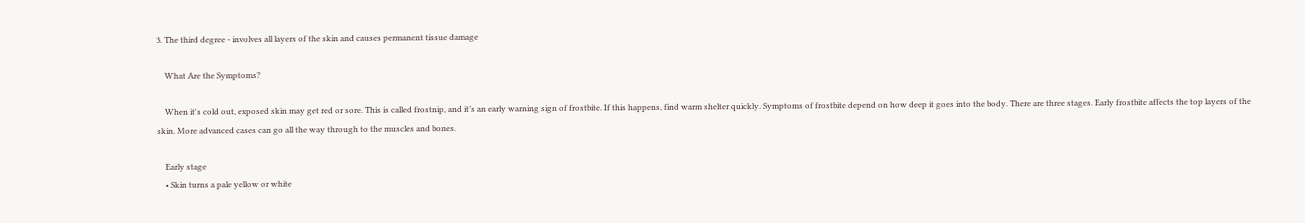3. The third degree - involves all layers of the skin and causes permanent tissue damage

    What Are the Symptoms?

    When it's cold out, exposed skin may get red or sore. This is called frostnip, and it’s an early warning sign of frostbite. If this happens, find warm shelter quickly. Symptoms of frostbite depend on how deep it goes into the body. There are three stages. Early frostbite affects the top layers of the skin. More advanced cases can go all the way through to the muscles and bones.

    Early stage
    • Skin turns a pale yellow or white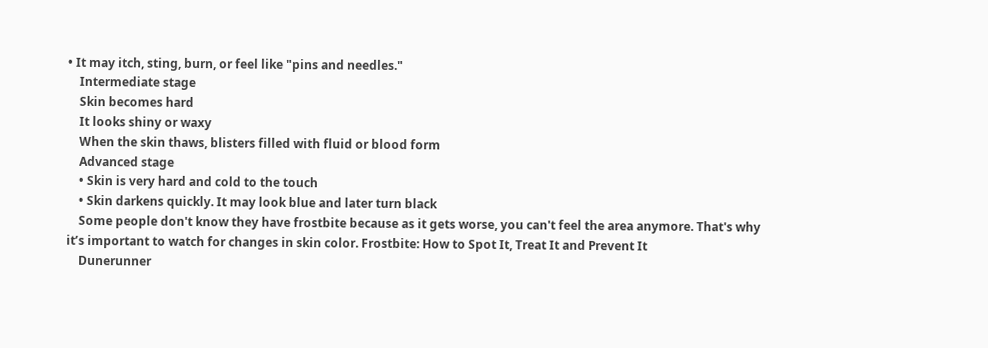• It may itch, sting, burn, or feel like "pins and needles."
    Intermediate stage
    Skin becomes hard
    It looks shiny or waxy
    When the skin thaws, blisters filled with fluid or blood form
    Advanced stage
    • Skin is very hard and cold to the touch
    • Skin darkens quickly. It may look blue and later turn black
    Some people don't know they have frostbite because as it gets worse, you can't feel the area anymore. That's why it’s important to watch for changes in skin color. Frostbite: How to Spot It, Treat It and Prevent It
    Dunerunner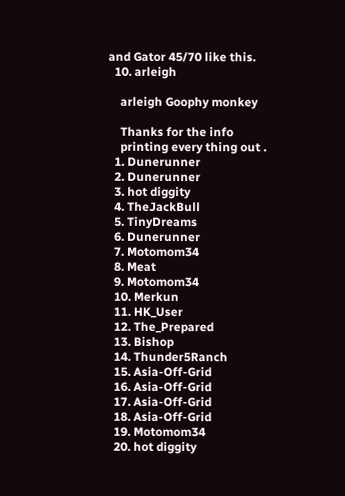and Gator 45/70 like this.
  10. arleigh

    arleigh Goophy monkey

    Thanks for the info
    printing every thing out .
  1. Dunerunner
  2. Dunerunner
  3. hot diggity
  4. TheJackBull
  5. TinyDreams
  6. Dunerunner
  7. Motomom34
  8. Meat
  9. Motomom34
  10. Merkun
  11. HK_User
  12. The_Prepared
  13. Bishop
  14. Thunder5Ranch
  15. Asia-Off-Grid
  16. Asia-Off-Grid
  17. Asia-Off-Grid
  18. Asia-Off-Grid
  19. Motomom34
  20. hot diggity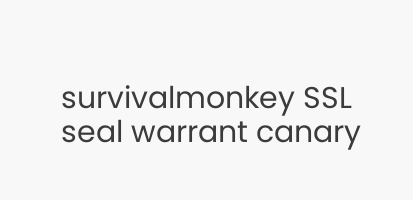survivalmonkey SSL seal warrant canary